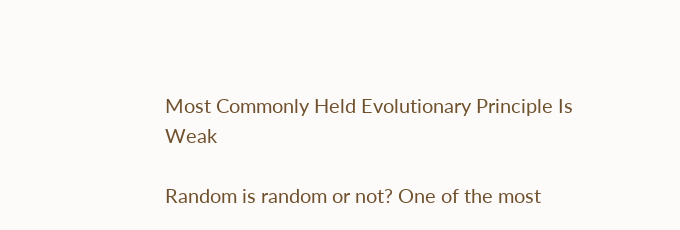Most Commonly Held Evolutionary Principle Is Weak

Random is random or not? One of the most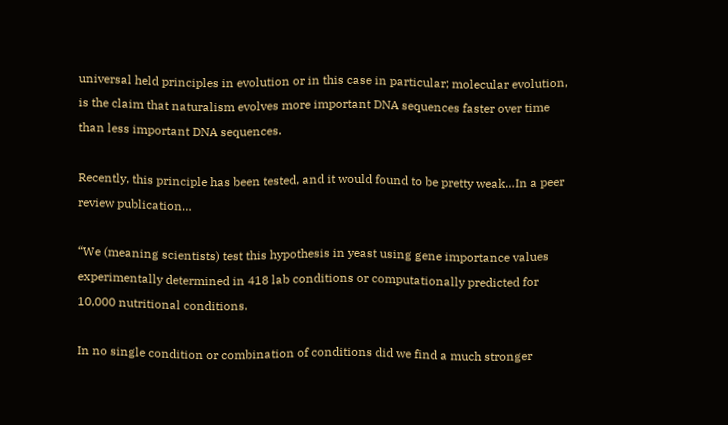universal held principles in evolution or in this case in particular; molecular evolution, is the claim that naturalism evolves more important DNA sequences faster over time than less important DNA sequences.

Recently, this principle has been tested, and it would found to be pretty weak…In a peer review publication…

“We (meaning scientists) test this hypothesis in yeast using gene importance values experimentally determined in 418 lab conditions or computationally predicted for 10,000 nutritional conditions.

In no single condition or combination of conditions did we find a much stronger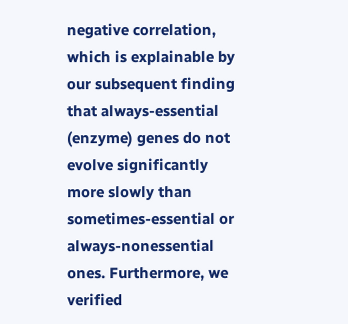negative correlation, which is explainable by our subsequent finding that always-essential (enzyme) genes do not evolve significantly more slowly than sometimes-essential or always-nonessential ones. Furthermore, we verified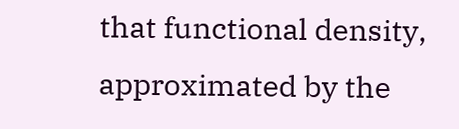that functional density, approximated by the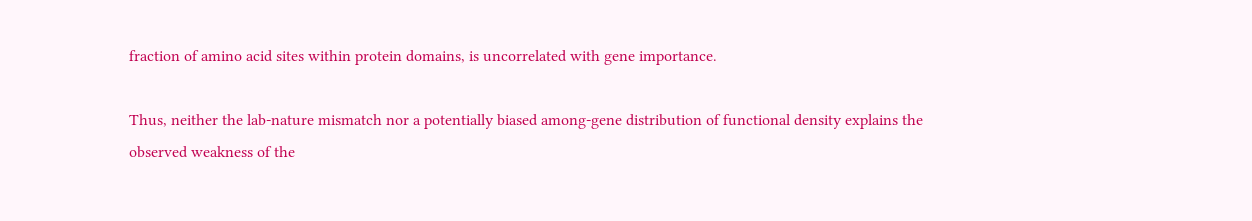fraction of amino acid sites within protein domains, is uncorrelated with gene importance.

Thus, neither the lab-nature mismatch nor a potentially biased among-gene distribution of functional density explains the observed weakness of the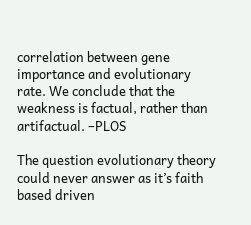correlation between gene importance and evolutionary rate. We conclude that the weakness is factual, rather than artifactual. –PLOS

The question evolutionary theory could never answer as it’s faith based driven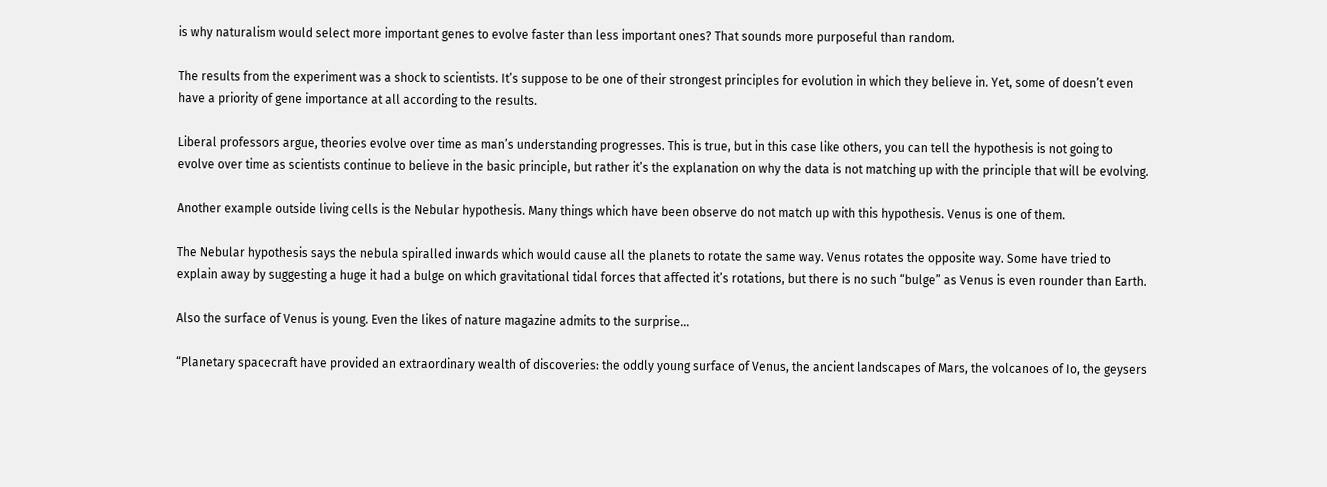is why naturalism would select more important genes to evolve faster than less important ones? That sounds more purposeful than random.

The results from the experiment was a shock to scientists. It’s suppose to be one of their strongest principles for evolution in which they believe in. Yet, some of doesn’t even have a priority of gene importance at all according to the results.

Liberal professors argue, theories evolve over time as man’s understanding progresses. This is true, but in this case like others, you can tell the hypothesis is not going to evolve over time as scientists continue to believe in the basic principle, but rather it’s the explanation on why the data is not matching up with the principle that will be evolving.

Another example outside living cells is the Nebular hypothesis. Many things which have been observe do not match up with this hypothesis. Venus is one of them.

The Nebular hypothesis says the nebula spiralled inwards which would cause all the planets to rotate the same way. Venus rotates the opposite way. Some have tried to explain away by suggesting a huge it had a bulge on which gravitational tidal forces that affected it’s rotations, but there is no such “bulge” as Venus is even rounder than Earth.

Also the surface of Venus is young. Even the likes of nature magazine admits to the surprise…

“Planetary spacecraft have provided an extraordinary wealth of discoveries: the oddly young surface of Venus, the ancient landscapes of Mars, the volcanoes of Io, the geysers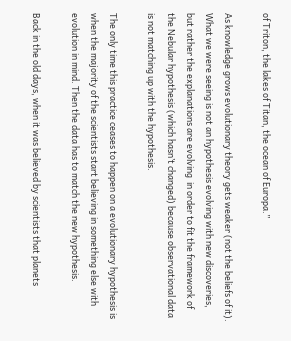of Triton, the lakes of Titan, the ocean of Europa.”

As knowledge grows evolutionary theory gets weaker (not the beliefs of it). What we were seeing is not an hypothesis evolving with new discoveries, but rather the explanations are evolving  in order to fit the framework of the Nebular hypothesis (which hasn’t changed) because observational data is not matching up with the hypothesis.

The only time this practice ceases to happen on a evolutionary hypothesis is when the majority of the scientists start believing in something else with evolution in mind. Then the data has to match the new hypothesis.

Back in the old days, when it was believed by scientists that planets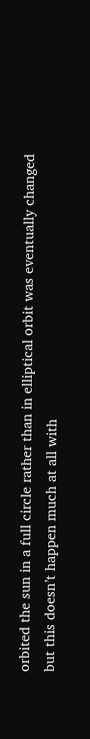orbited the sun in a full circle rather than in elliptical orbit was eventually changed but this doesn’t happen much at all with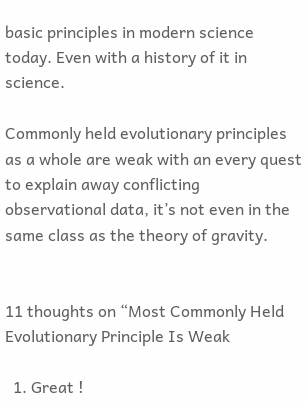basic principles in modern science today. Even with a history of it in science.

Commonly held evolutionary principles as a whole are weak with an every quest to explain away conflicting observational data, it’s not even in the same class as the theory of gravity.


11 thoughts on “Most Commonly Held Evolutionary Principle Is Weak

  1. Great !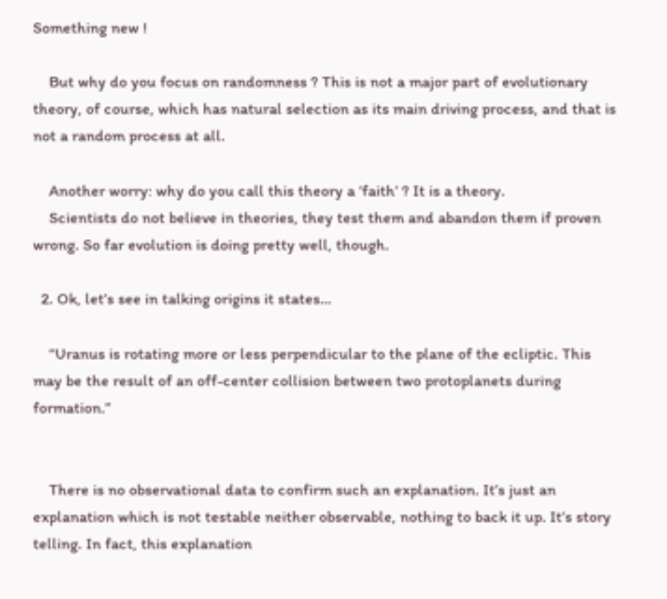Something new !

    But why do you focus on randomness ? This is not a major part of evolutionary theory, of course, which has natural selection as its main driving process, and that is not a random process at all.

    Another worry: why do you call this theory a ‘faith’ ? It is a theory.
    Scientists do not believe in theories, they test them and abandon them if proven wrong. So far evolution is doing pretty well, though.

  2. Ok, let’s see in talking origins it states…

    “Uranus is rotating more or less perpendicular to the plane of the ecliptic. This may be the result of an off-center collision between two protoplanets during formation.”


    There is no observational data to confirm such an explanation. It’s just an explanation which is not testable neither observable, nothing to back it up. It’s story telling. In fact, this explanation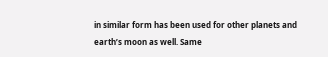in similar form has been used for other planets and earth’s moon as well. Same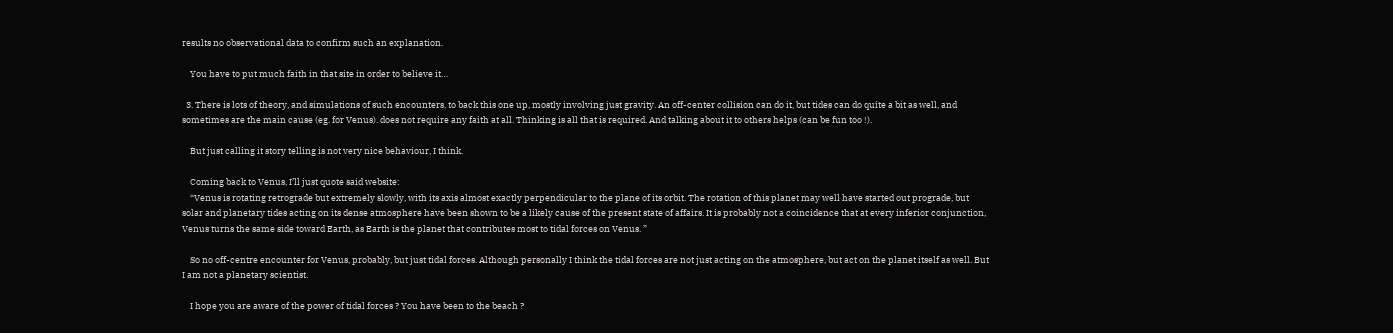results no observational data to confirm such an explanation.

    You have to put much faith in that site in order to believe it…

  3. There is lots of theory, and simulations of such encounters, to back this one up, mostly involving just gravity. An off-center collision can do it, but tides can do quite a bit as well, and sometimes are the main cause (eg. for Venus). does not require any faith at all. Thinking is all that is required. And talking about it to others helps (can be fun too !).

    But just calling it story telling is not very nice behaviour, I think.

    Coming back to Venus, I’ll just quote said website:
    “Venus is rotating retrograde but extremely slowly, with its axis almost exactly perpendicular to the plane of its orbit. The rotation of this planet may well have started out prograde, but solar and planetary tides acting on its dense atmosphere have been shown to be a likely cause of the present state of affairs. It is probably not a coincidence that at every inferior conjunction, Venus turns the same side toward Earth, as Earth is the planet that contributes most to tidal forces on Venus. ”

    So no off-centre encounter for Venus, probably, but just tidal forces. Although personally I think the tidal forces are not just acting on the atmosphere, but act on the planet itself as well. But I am not a planetary scientist.

    I hope you are aware of the power of tidal forces ? You have been to the beach ?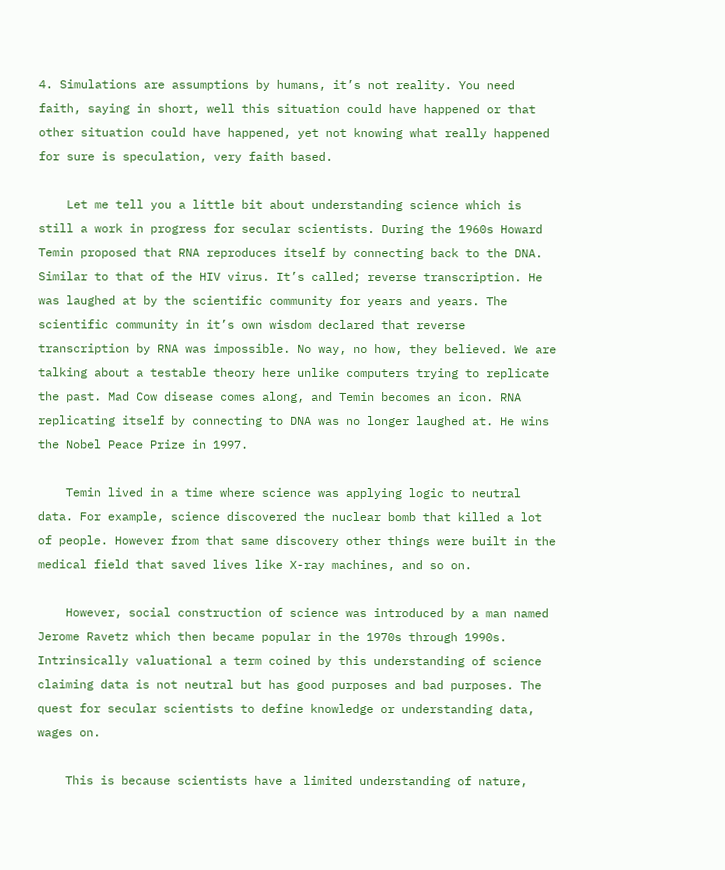4. Simulations are assumptions by humans, it’s not reality. You need faith, saying in short, well this situation could have happened or that other situation could have happened, yet not knowing what really happened for sure is speculation, very faith based.

    Let me tell you a little bit about understanding science which is still a work in progress for secular scientists. During the 1960s Howard Temin proposed that RNA reproduces itself by connecting back to the DNA. Similar to that of the HIV virus. It’s called; reverse transcription. He was laughed at by the scientific community for years and years. The scientific community in it’s own wisdom declared that reverse transcription by RNA was impossible. No way, no how, they believed. We are talking about a testable theory here unlike computers trying to replicate the past. Mad Cow disease comes along, and Temin becomes an icon. RNA replicating itself by connecting to DNA was no longer laughed at. He wins the Nobel Peace Prize in 1997.

    Temin lived in a time where science was applying logic to neutral data. For example, science discovered the nuclear bomb that killed a lot of people. However from that same discovery other things were built in the medical field that saved lives like X-ray machines, and so on.

    However, social construction of science was introduced by a man named Jerome Ravetz which then became popular in the 1970s through 1990s. Intrinsically valuational a term coined by this understanding of science claiming data is not neutral but has good purposes and bad purposes. The quest for secular scientists to define knowledge or understanding data, wages on.

    This is because scientists have a limited understanding of nature,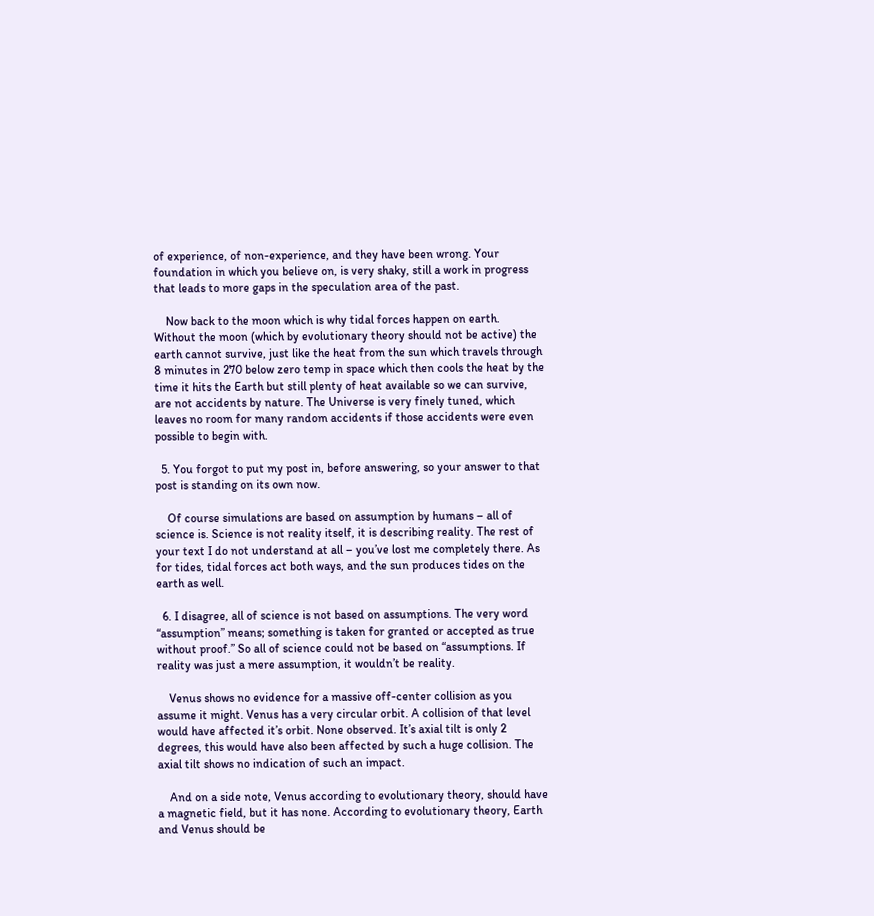of experience, of non-experience, and they have been wrong. Your foundation in which you believe on, is very shaky, still a work in progress that leads to more gaps in the speculation area of the past.

    Now back to the moon which is why tidal forces happen on earth. Without the moon (which by evolutionary theory should not be active) the earth cannot survive, just like the heat from the sun which travels through 8 minutes in 270 below zero temp in space which then cools the heat by the time it hits the Earth but still plenty of heat available so we can survive, are not accidents by nature. The Universe is very finely tuned, which leaves no room for many random accidents if those accidents were even possible to begin with.

  5. You forgot to put my post in, before answering, so your answer to that post is standing on its own now.

    Of course simulations are based on assumption by humans – all of science is. Science is not reality itself, it is describing reality. The rest of your text I do not understand at all – you’ve lost me completely there. As for tides, tidal forces act both ways, and the sun produces tides on the earth as well.

  6. I disagree, all of science is not based on assumptions. The very word “assumption” means; something is taken for granted or accepted as true without proof.” So all of science could not be based on “assumptions. If reality was just a mere assumption, it wouldn’t be reality.

    Venus shows no evidence for a massive off-center collision as you assume it might. Venus has a very circular orbit. A collision of that level would have affected it’s orbit. None observed. It’s axial tilt is only 2 degrees, this would have also been affected by such a huge collision. The axial tilt shows no indication of such an impact.

    And on a side note, Venus according to evolutionary theory, should have a magnetic field, but it has none. According to evolutionary theory, Earth and Venus should be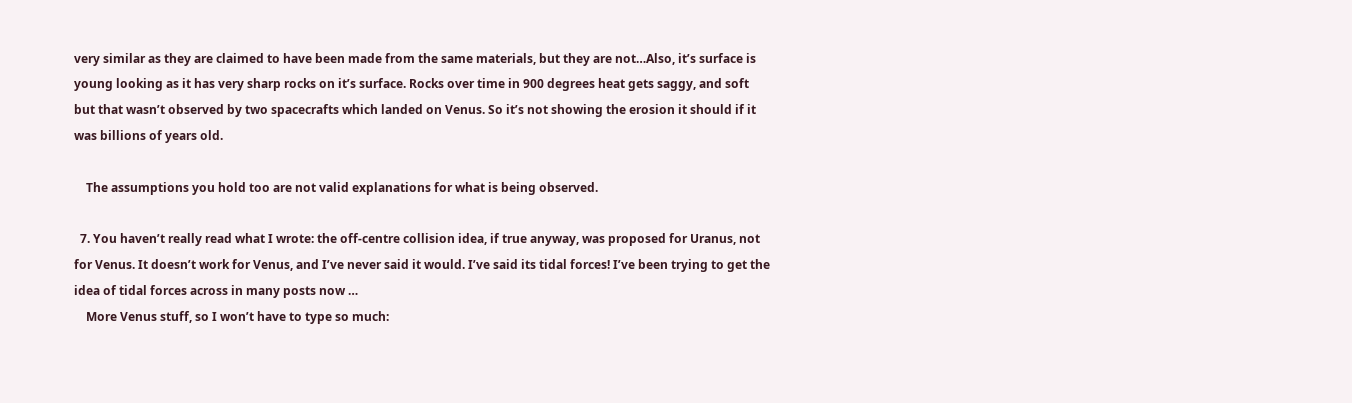very similar as they are claimed to have been made from the same materials, but they are not…Also, it’s surface is young looking as it has very sharp rocks on it’s surface. Rocks over time in 900 degrees heat gets saggy, and soft but that wasn’t observed by two spacecrafts which landed on Venus. So it’s not showing the erosion it should if it was billions of years old.

    The assumptions you hold too are not valid explanations for what is being observed.

  7. You haven’t really read what I wrote: the off-centre collision idea, if true anyway, was proposed for Uranus, not for Venus. It doesn’t work for Venus, and I’ve never said it would. I’ve said its tidal forces! I’ve been trying to get the idea of tidal forces across in many posts now …
    More Venus stuff, so I won’t have to type so much: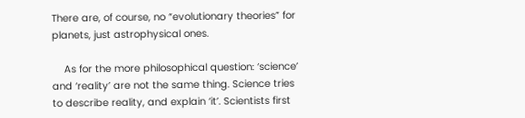There are, of course, no “evolutionary theories” for planets, just astrophysical ones.

    As for the more philosophical question: ‘science’ and ‘reality’ are not the same thing. Science tries to describe reality, and explain ‘it’. Scientists first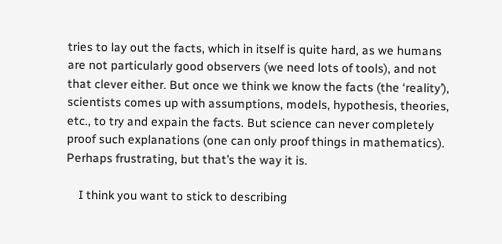tries to lay out the facts, which in itself is quite hard, as we humans are not particularly good observers (we need lots of tools), and not that clever either. But once we think we know the facts (the ‘reality’), scientists comes up with assumptions, models, hypothesis, theories, etc., to try and expain the facts. But science can never completely proof such explanations (one can only proof things in mathematics). Perhaps frustrating, but that’s the way it is.

    I think you want to stick to describing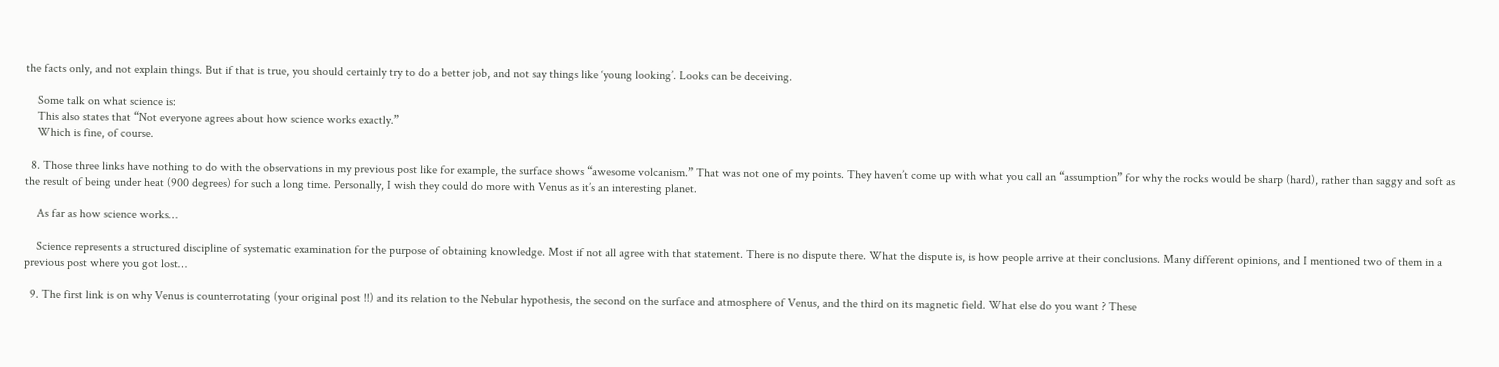the facts only, and not explain things. But if that is true, you should certainly try to do a better job, and not say things like ‘young looking’. Looks can be deceiving.

    Some talk on what science is:
    This also states that “Not everyone agrees about how science works exactly.”
    Which is fine, of course.

  8. Those three links have nothing to do with the observations in my previous post like for example, the surface shows “awesome volcanism.” That was not one of my points. They haven’t come up with what you call an “assumption” for why the rocks would be sharp (hard), rather than saggy and soft as the result of being under heat (900 degrees) for such a long time. Personally, I wish they could do more with Venus as it’s an interesting planet.

    As far as how science works…

    Science represents a structured discipline of systematic examination for the purpose of obtaining knowledge. Most if not all agree with that statement. There is no dispute there. What the dispute is, is how people arrive at their conclusions. Many different opinions, and I mentioned two of them in a previous post where you got lost…

  9. The first link is on why Venus is counterrotating (your original post !!) and its relation to the Nebular hypothesis, the second on the surface and atmosphere of Venus, and the third on its magnetic field. What else do you want ? These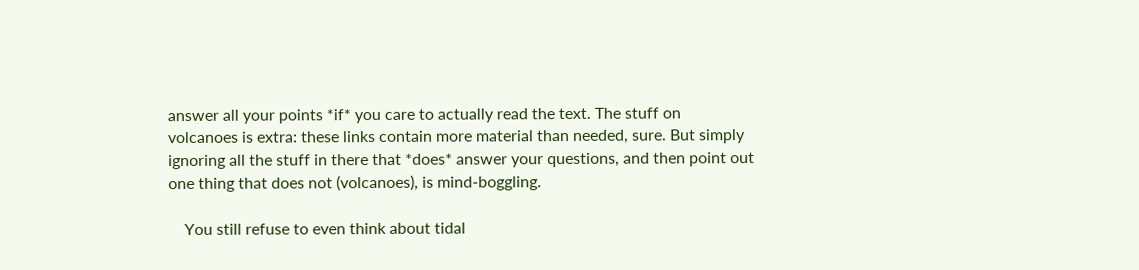answer all your points *if* you care to actually read the text. The stuff on volcanoes is extra: these links contain more material than needed, sure. But simply ignoring all the stuff in there that *does* answer your questions, and then point out one thing that does not (volcanoes), is mind-boggling.

    You still refuse to even think about tidal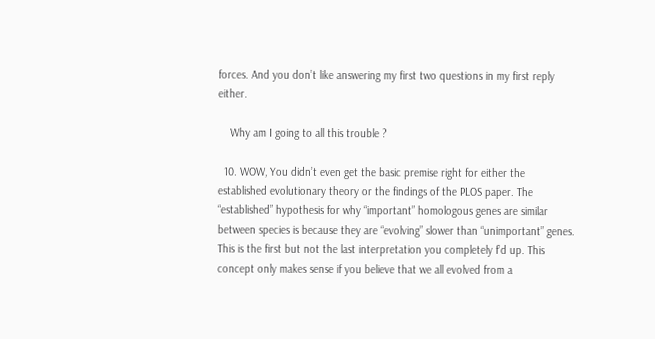forces. And you don’t like answering my first two questions in my first reply either.

    Why am I going to all this trouble ?

  10. WOW, You didn’t even get the basic premise right for either the established evolutionary theory or the findings of the PLOS paper. The “established” hypothesis for why “important” homologous genes are similar between species is because they are “evolving” slower than “unimportant” genes. This is the first but not the last interpretation you completely f’d up. This concept only makes sense if you believe that we all evolved from a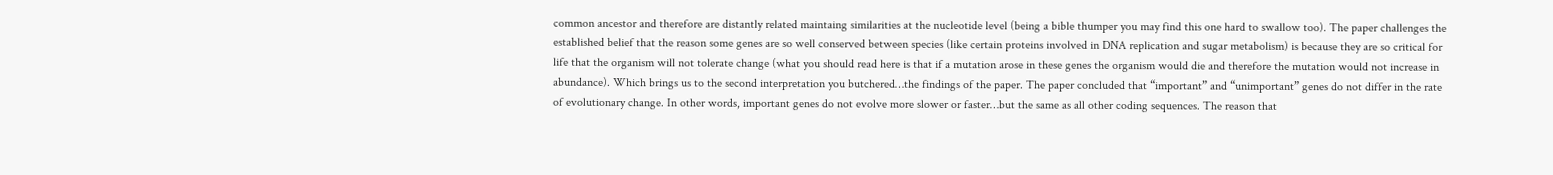common ancestor and therefore are distantly related maintaing similarities at the nucleotide level (being a bible thumper you may find this one hard to swallow too). The paper challenges the established belief that the reason some genes are so well conserved between species (like certain proteins involved in DNA replication and sugar metabolism) is because they are so critical for life that the organism will not tolerate change (what you should read here is that if a mutation arose in these genes the organism would die and therefore the mutation would not increase in abundance). Which brings us to the second interpretation you butchered…the findings of the paper. The paper concluded that “important” and “unimportant” genes do not differ in the rate of evolutionary change. In other words, important genes do not evolve more slower or faster…but the same as all other coding sequences. The reason that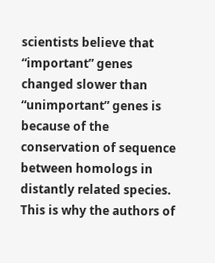scientists believe that “important” genes changed slower than “unimportant” genes is because of the conservation of sequence between homologs in distantly related species. This is why the authors of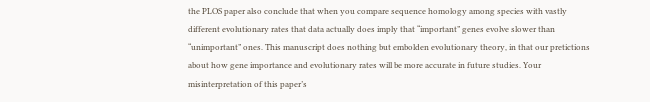the PLOS paper also conclude that when you compare sequence homology among species with vastly different evolutionary rates that data actually does imply that “important” genes evolve slower than “unimportant” ones. This manuscript does nothing but embolden evolutionary theory, in that our pretictions about how gene importance and evolutionary rates will be more accurate in future studies. Your misinterpretation of this paper’s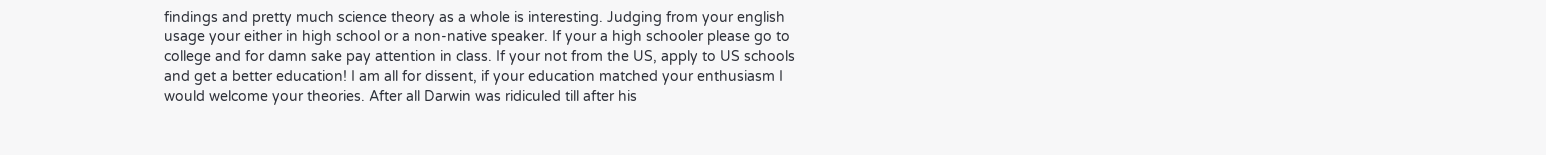findings and pretty much science theory as a whole is interesting. Judging from your english usage your either in high school or a non-native speaker. If your a high schooler please go to college and for damn sake pay attention in class. If your not from the US, apply to US schools and get a better education! I am all for dissent, if your education matched your enthusiasm I would welcome your theories. After all Darwin was ridiculed till after his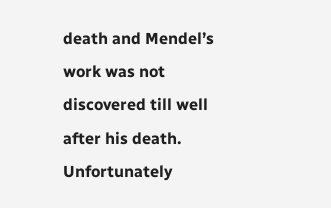death and Mendel’s work was not discovered till well after his death. Unfortunately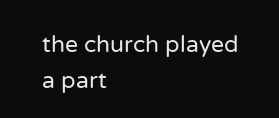the church played a part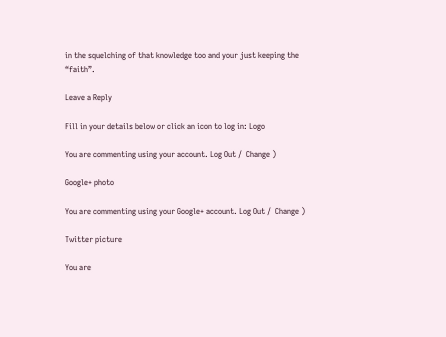in the squelching of that knowledge too and your just keeping the “faith”.

Leave a Reply

Fill in your details below or click an icon to log in: Logo

You are commenting using your account. Log Out /  Change )

Google+ photo

You are commenting using your Google+ account. Log Out /  Change )

Twitter picture

You are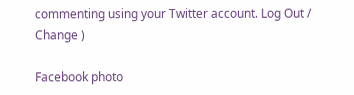commenting using your Twitter account. Log Out /  Change )

Facebook photo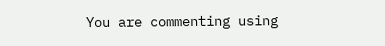You are commenting using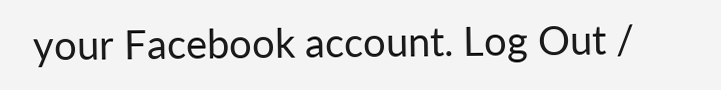your Facebook account. Log Out /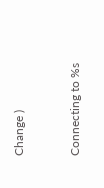Change )


Connecting to %s